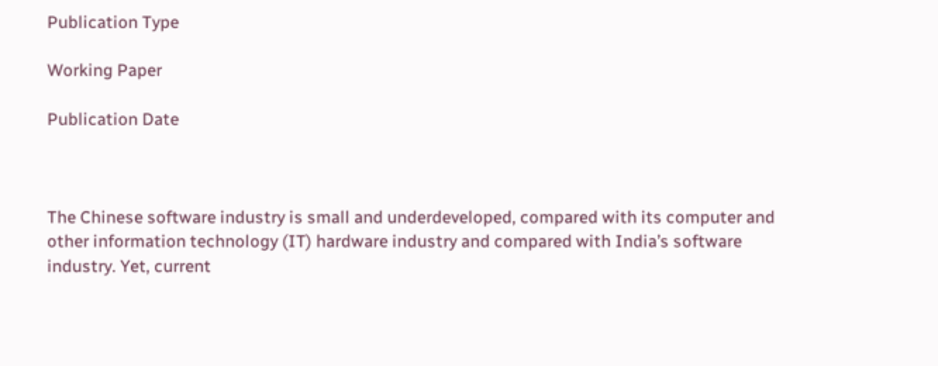Publication Type

Working Paper

Publication Date



The Chinese software industry is small and underdeveloped, compared with its computer and other information technology (IT) hardware industry and compared with India’s software industry. Yet, current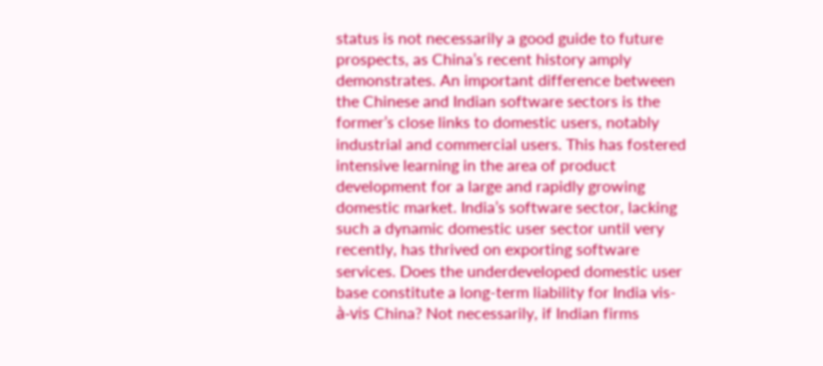status is not necessarily a good guide to future prospects, as China’s recent history amply demonstrates. An important difference between the Chinese and Indian software sectors is the former’s close links to domestic users, notably industrial and commercial users. This has fostered intensive learning in the area of product development for a large and rapidly growing domestic market. India’s software sector, lacking such a dynamic domestic user sector until very recently, has thrived on exporting software services. Does the underdeveloped domestic user base constitute a long-term liability for India vis-à-vis China? Not necessarily, if Indian firms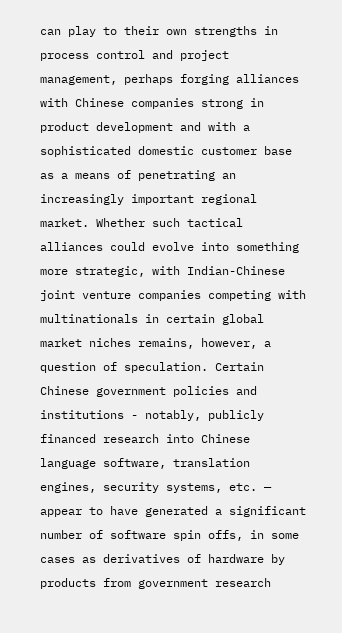can play to their own strengths in process control and project management, perhaps forging alliances with Chinese companies strong in product development and with a sophisticated domestic customer base as a means of penetrating an increasingly important regional market. Whether such tactical alliances could evolve into something more strategic, with Indian-Chinese joint venture companies competing with multinationals in certain global market niches remains, however, a question of speculation. Certain Chinese government policies and institutions - notably, publicly financed research into Chinese language software, translation engines, security systems, etc. — appear to have generated a significant number of software spin offs, in some cases as derivatives of hardware by products from government research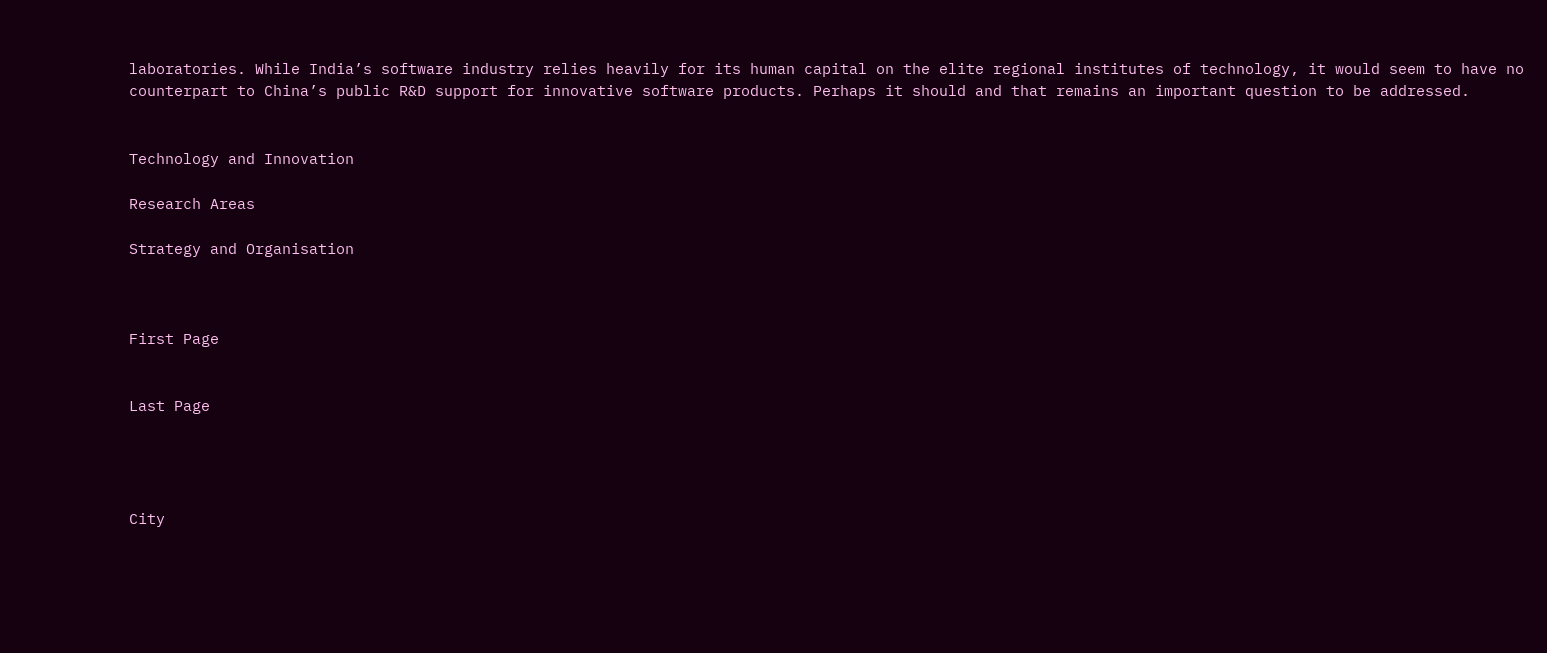laboratories. While India’s software industry relies heavily for its human capital on the elite regional institutes of technology, it would seem to have no counterpart to China’s public R&D support for innovative software products. Perhaps it should and that remains an important question to be addressed.


Technology and Innovation

Research Areas

Strategy and Organisation



First Page


Last Page




City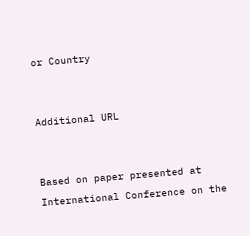or Country


Additional URL


Based on paper presented at International Conference on the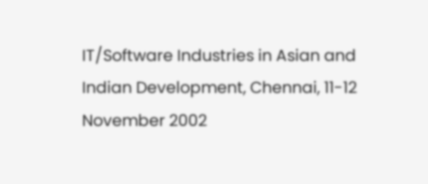IT/Software Industries in Asian and Indian Development, Chennai, 11-12 November 2002